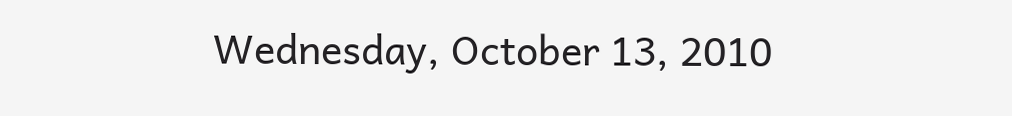Wednesday, October 13, 2010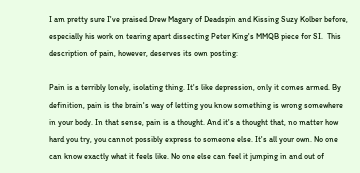I am pretty sure I've praised Drew Magary of Deadspin and Kissing Suzy Kolber before, especially his work on tearing apart dissecting Peter King's MMQB piece for SI.  This description of pain, however, deserves its own posting:

Pain is a terribly lonely, isolating thing. It's like depression, only it comes armed. By definition, pain is the brain's way of letting you know something is wrong somewhere in your body. In that sense, pain is a thought. And it's a thought that, no matter how hard you try, you cannot possibly express to someone else. It's all your own. No one can know exactly what it feels like. No one else can feel it jumping in and out of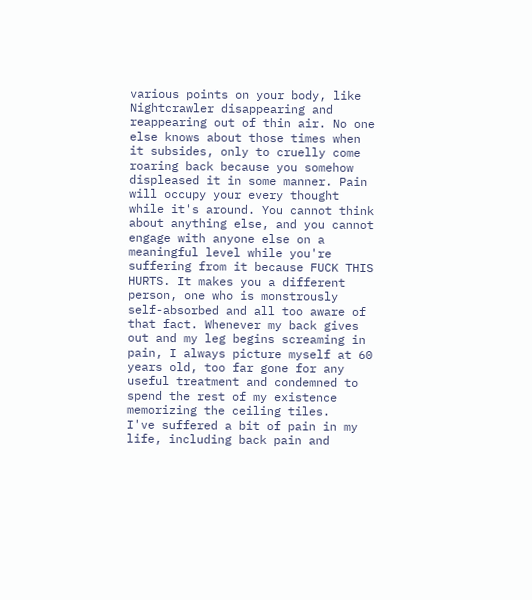various points on your body, like Nightcrawler disappearing and reappearing out of thin air. No one else knows about those times when it subsides, only to cruelly come roaring back because you somehow displeased it in some manner. Pain will occupy your every thought while it's around. You cannot think about anything else, and you cannot engage with anyone else on a meaningful level while you're suffering from it because FUCK THIS HURTS. It makes you a different person, one who is monstrously self-absorbed and all too aware of that fact. Whenever my back gives out and my leg begins screaming in pain, I always picture myself at 60 years old, too far gone for any useful treatment and condemned to spend the rest of my existence memorizing the ceiling tiles.
I've suffered a bit of pain in my life, including back pain and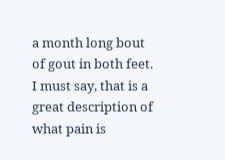a month long bout of gout in both feet.  I must say, that is a great description of what pain is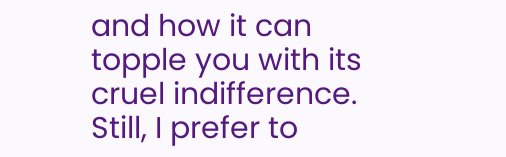and how it can topple you with its cruel indifference.  Still, I prefer to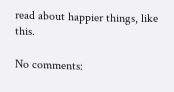read about happier things, like this.

No comments: